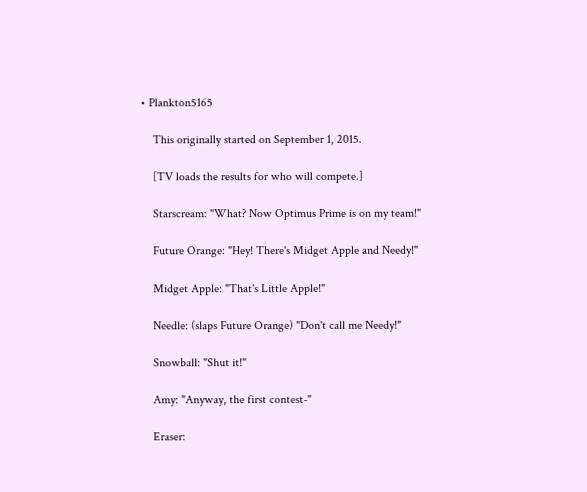• Plankton5165

    This originally started on September 1, 2015.

    [TV loads the results for who will compete.]

    Starscream: "What? Now Optimus Prime is on my team!"

    Future Orange: "Hey! There's Midget Apple and Needy!"

    Midget Apple: "That's Little Apple!"

    Needle: (slaps Future Orange) "Don't call me Needy!"

    Snowball: "Shut it!"

    Amy: "Anyway, the first contest-"

    Eraser: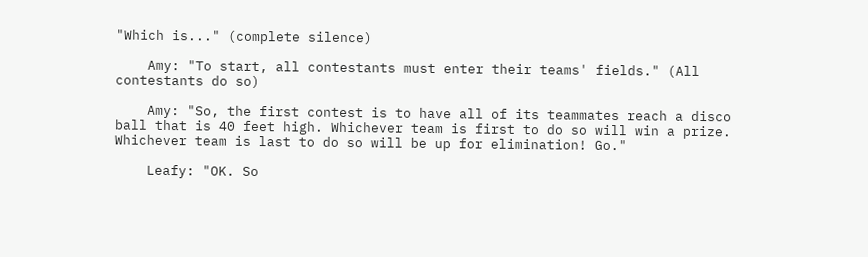"Which is..." (complete silence)

    Amy: "To start, all contestants must enter their teams' fields." (All contestants do so)

    Amy: "So, the first contest is to have all of its teammates reach a disco ball that is 40 feet high. Whichever team is first to do so will win a prize. Whichever team is last to do so will be up for elimination! Go."

    Leafy: "OK. So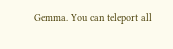Gemma. You can teleport all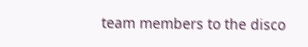team members to the disco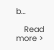b…

    Read more >